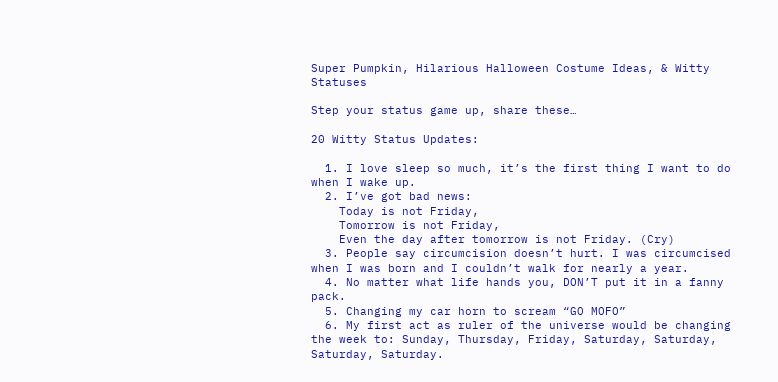Super Pumpkin, Hilarious Halloween Costume Ideas, & Witty Statuses

Step your status game up, share these…

20 Witty Status Updates:

  1. I love sleep so much, it’s the first thing I want to do when I wake up.
  2. I’ve got bad news:
    Today is not Friday,
    Tomorrow is not Friday,
    Even the day after tomorrow is not Friday. (Cry)
  3. People say circumcision doesn’t hurt. I was circumcised when I was born and I couldn’t walk for nearly a year.
  4. No matter what life hands you, DON’T put it in a fanny pack.
  5. Changing my car horn to scream “GO MOFO”
  6. My first act as ruler of the universe would be changing the week to: Sunday, Thursday, Friday, Saturday, Saturday, Saturday, Saturday.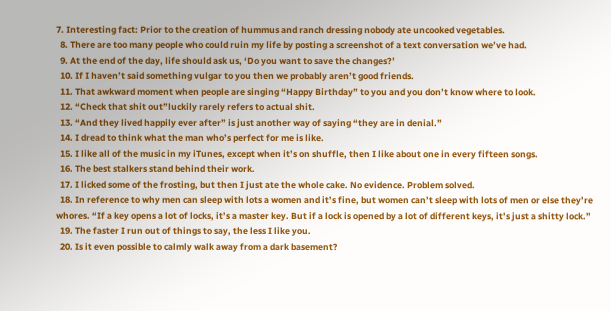7. Interesting fact: Prior to the creation of hummus and ranch dressing nobody ate uncooked vegetables.
  8. There are too many people who could ruin my life by posting a screenshot of a text conversation we’ve had.
  9. At the end of the day, life should ask us, ‘Do you want to save the changes?’
  10. If I haven’t said something vulgar to you then we probably aren’t good friends.
  11. That awkward moment when people are singing “Happy Birthday” to you and you don’t know where to look.
  12. “Check that shit out”luckily rarely refers to actual shit.
  13. “And they lived happily ever after” is just another way of saying “they are in denial.”
  14. I dread to think what the man who’s perfect for me is like.
  15. I like all of the music in my iTunes, except when it’s on shuffle, then I like about one in every fifteen songs.
  16. The best stalkers stand behind their work.
  17. I licked some of the frosting, but then I just ate the whole cake. No evidence. Problem solved.
  18. In reference to why men can sleep with lots a women and it’s fine, but women can’t sleep with lots of men or else they’re whores. “If a key opens a lot of locks, it’s a master key. But if a lock is opened by a lot of different keys, it’s just a shitty lock.”
  19. The faster I run out of things to say, the less I like you.
  20. Is it even possible to calmly walk away from a dark basement?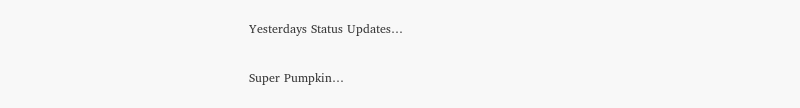Yesterdays Status Updates…

Super Pumpkin…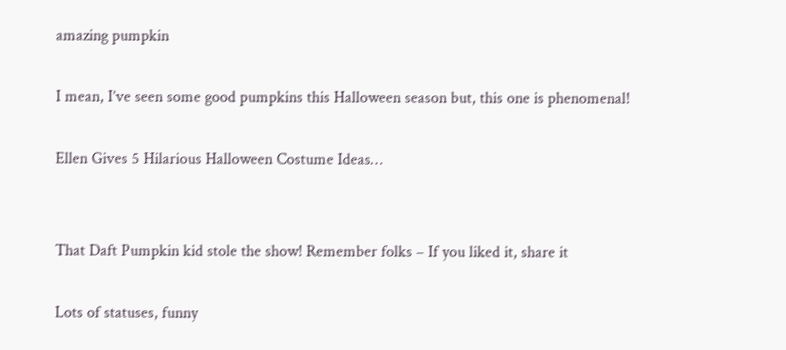amazing pumpkin

I mean, I’ve seen some good pumpkins this Halloween season but, this one is phenomenal!

Ellen Gives 5 Hilarious Halloween Costume Ideas…


That Daft Pumpkin kid stole the show! Remember folks – If you liked it, share it

Lots of statuses, funny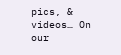pics, & videos… On our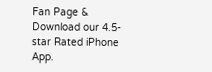Fan Page & Download our 4.5-star Rated iPhone App.